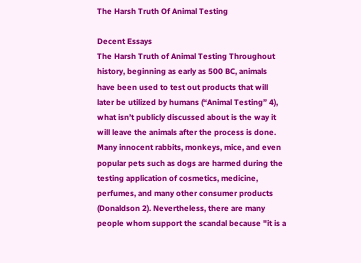The Harsh Truth Of Animal Testing

Decent Essays
The Harsh Truth of Animal Testing Throughout history, beginning as early as 500 BC, animals have been used to test out products that will later be utilized by humans (“Animal Testing” 4), what isn’t publicly discussed about is the way it will leave the animals after the process is done. Many innocent rabbits, monkeys, mice, and even popular pets such as dogs are harmed during the testing application of cosmetics, medicine, perfumes, and many other consumer products (Donaldson 2). Nevertheless, there are many people whom support the scandal because "it is a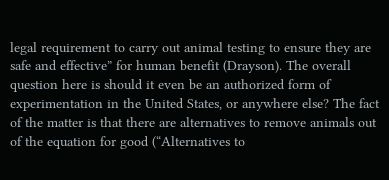legal requirement to carry out animal testing to ensure they are safe and effective” for human benefit (Drayson). The overall question here is should it even be an authorized form of experimentation in the United States, or anywhere else? The fact of the matter is that there are alternatives to remove animals out of the equation for good (“Alternatives to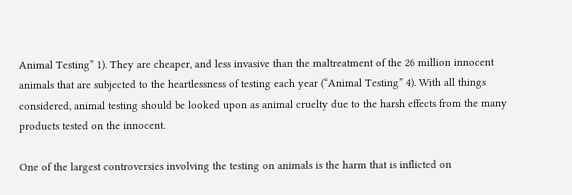Animal Testing” 1). They are cheaper, and less invasive than the maltreatment of the 26 million innocent animals that are subjected to the heartlessness of testing each year (“Animal Testing” 4). With all things considered, animal testing should be looked upon as animal cruelty due to the harsh effects from the many products tested on the innocent.

One of the largest controversies involving the testing on animals is the harm that is inflicted on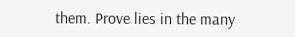them. Prove lies in the many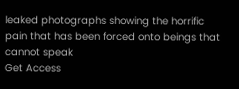leaked photographs showing the horrific pain that has been forced onto beings that cannot speak
Get Access